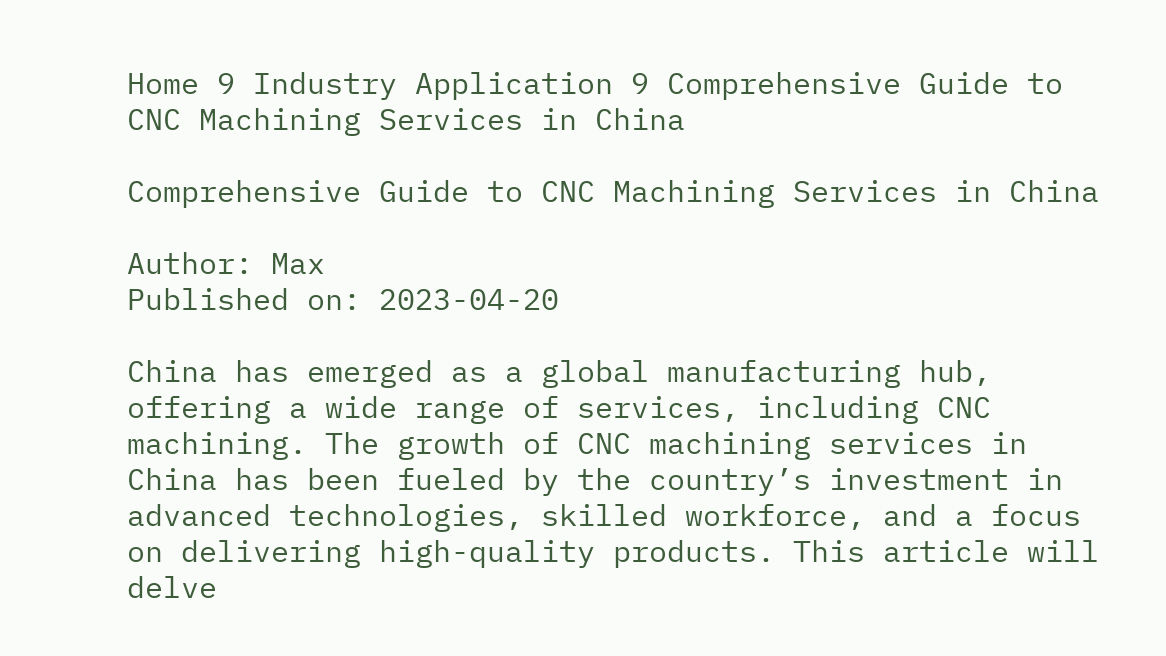Home 9 Industry Application 9 Comprehensive Guide to CNC Machining Services in China

Comprehensive Guide to CNC Machining Services in China

Author: Max
Published on: 2023-04-20

China has emerged as a global manufacturing hub, offering a wide range of services, including CNC machining. The growth of CNC machining services in China has been fueled by the country’s investment in advanced technologies, skilled workforce, and a focus on delivering high-quality products. This article will delve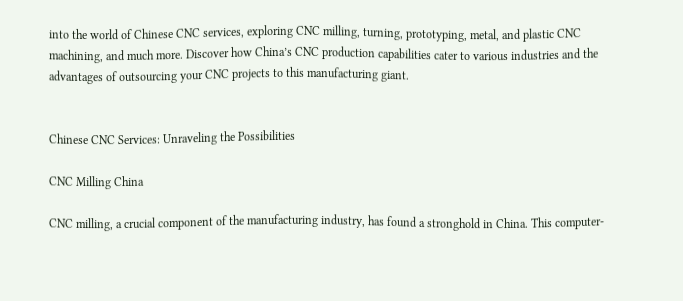into the world of Chinese CNC services, exploring CNC milling, turning, prototyping, metal, and plastic CNC machining, and much more. Discover how China’s CNC production capabilities cater to various industries and the advantages of outsourcing your CNC projects to this manufacturing giant.


Chinese CNC Services: Unraveling the Possibilities

CNC Milling China

CNC milling, a crucial component of the manufacturing industry, has found a stronghold in China. This computer-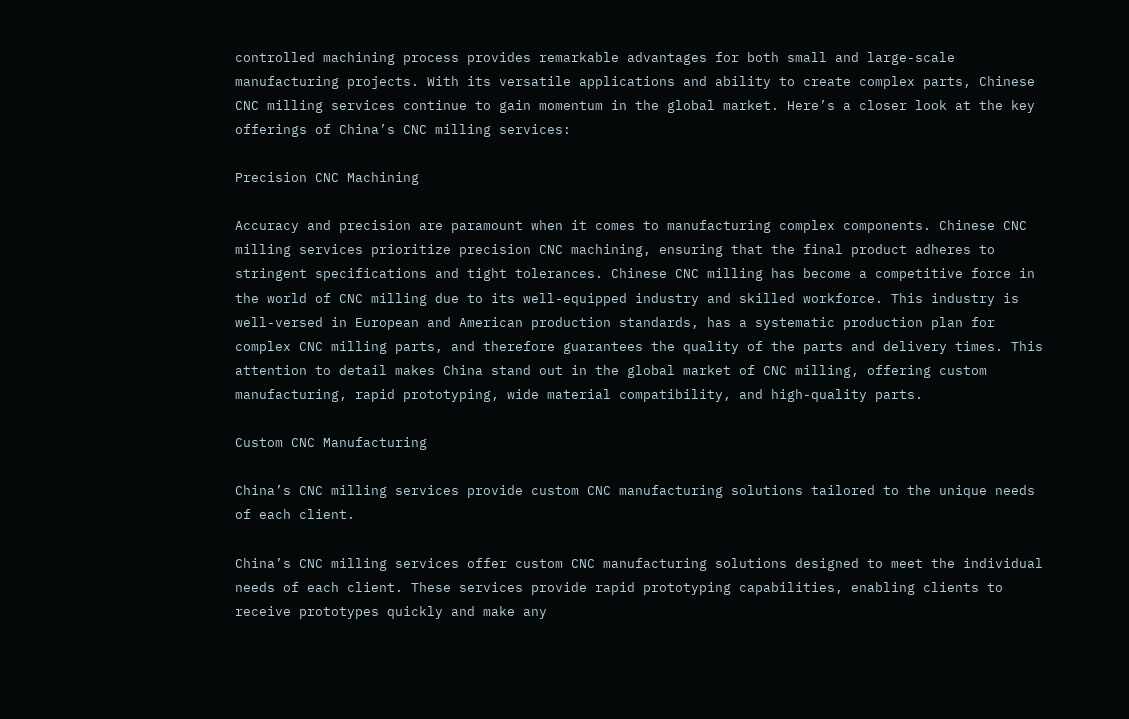controlled machining process provides remarkable advantages for both small and large-scale manufacturing projects. With its versatile applications and ability to create complex parts, Chinese CNC milling services continue to gain momentum in the global market. Here’s a closer look at the key offerings of China’s CNC milling services:

Precision CNC Machining

Accuracy and precision are paramount when it comes to manufacturing complex components. Chinese CNC milling services prioritize precision CNC machining, ensuring that the final product adheres to stringent specifications and tight tolerances. Chinese CNC milling has become a competitive force in the world of CNC milling due to its well-equipped industry and skilled workforce. This industry is well-versed in European and American production standards, has a systematic production plan for complex CNC milling parts, and therefore guarantees the quality of the parts and delivery times. This attention to detail makes China stand out in the global market of CNC milling, offering custom manufacturing, rapid prototyping, wide material compatibility, and high-quality parts.

Custom CNC Manufacturing

China’s CNC milling services provide custom CNC manufacturing solutions tailored to the unique needs of each client.

China’s CNC milling services offer custom CNC manufacturing solutions designed to meet the individual needs of each client. These services provide rapid prototyping capabilities, enabling clients to receive prototypes quickly and make any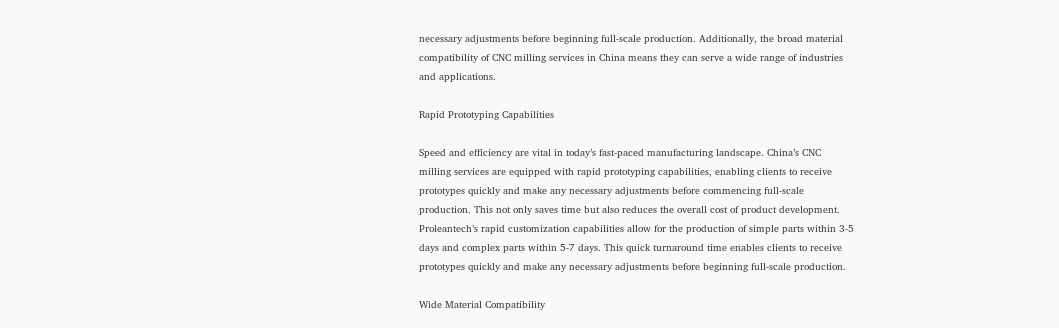necessary adjustments before beginning full-scale production. Additionally, the broad material compatibility of CNC milling services in China means they can serve a wide range of industries and applications.

Rapid Prototyping Capabilities

Speed and efficiency are vital in today’s fast-paced manufacturing landscape. China’s CNC milling services are equipped with rapid prototyping capabilities, enabling clients to receive prototypes quickly and make any necessary adjustments before commencing full-scale production. This not only saves time but also reduces the overall cost of product development. Proleantech’s rapid customization capabilities allow for the production of simple parts within 3-5 days and complex parts within 5-7 days. This quick turnaround time enables clients to receive prototypes quickly and make any necessary adjustments before beginning full-scale production.

Wide Material Compatibility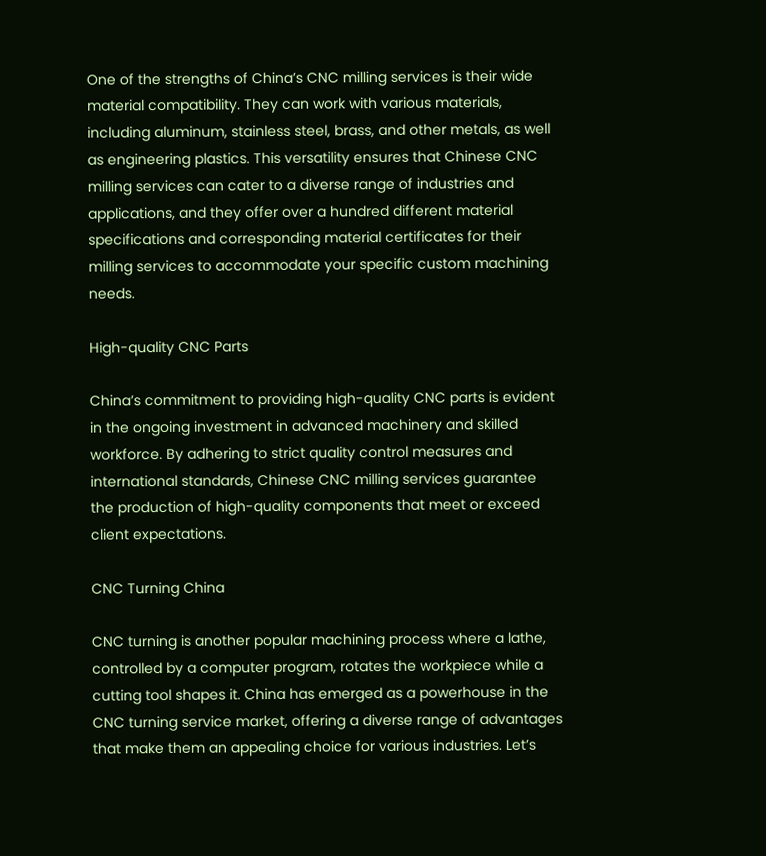One of the strengths of China’s CNC milling services is their wide material compatibility. They can work with various materials, including aluminum, stainless steel, brass, and other metals, as well as engineering plastics. This versatility ensures that Chinese CNC milling services can cater to a diverse range of industries and applications, and they offer over a hundred different material specifications and corresponding material certificates for their milling services to accommodate your specific custom machining needs.

High-quality CNC Parts

China’s commitment to providing high-quality CNC parts is evident in the ongoing investment in advanced machinery and skilled workforce. By adhering to strict quality control measures and international standards, Chinese CNC milling services guarantee the production of high-quality components that meet or exceed client expectations.

CNC Turning China

CNC turning is another popular machining process where a lathe, controlled by a computer program, rotates the workpiece while a cutting tool shapes it. China has emerged as a powerhouse in the CNC turning service market, offering a diverse range of advantages that make them an appealing choice for various industries. Let’s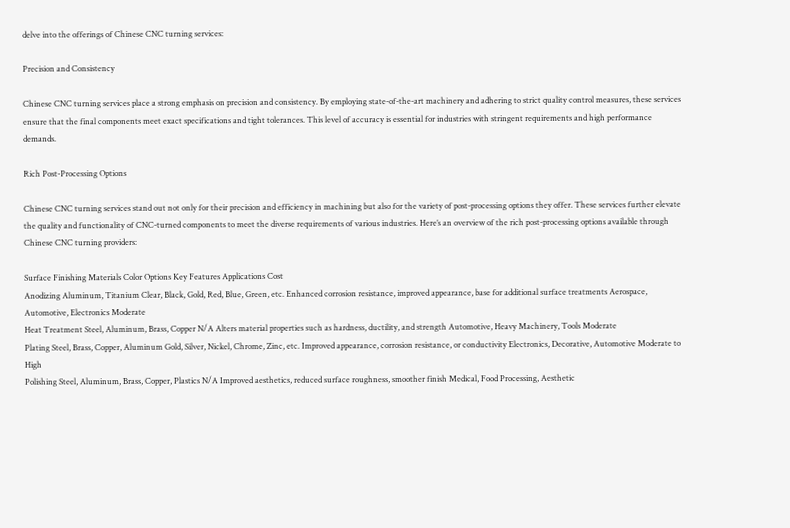delve into the offerings of Chinese CNC turning services:

Precision and Consistency

Chinese CNC turning services place a strong emphasis on precision and consistency. By employing state-of-the-art machinery and adhering to strict quality control measures, these services ensure that the final components meet exact specifications and tight tolerances. This level of accuracy is essential for industries with stringent requirements and high performance demands.

Rich Post-Processing Options

Chinese CNC turning services stand out not only for their precision and efficiency in machining but also for the variety of post-processing options they offer. These services further elevate the quality and functionality of CNC-turned components to meet the diverse requirements of various industries. Here’s an overview of the rich post-processing options available through Chinese CNC turning providers:

Surface Finishing Materials Color Options Key Features Applications Cost
Anodizing Aluminum, Titanium Clear, Black, Gold, Red, Blue, Green, etc. Enhanced corrosion resistance, improved appearance, base for additional surface treatments Aerospace, Automotive, Electronics Moderate
Heat Treatment Steel, Aluminum, Brass, Copper N/A Alters material properties such as hardness, ductility, and strength Automotive, Heavy Machinery, Tools Moderate
Plating Steel, Brass, Copper, Aluminum Gold, Silver, Nickel, Chrome, Zinc, etc. Improved appearance, corrosion resistance, or conductivity Electronics, Decorative, Automotive Moderate to High
Polishing Steel, Aluminum, Brass, Copper, Plastics N/A Improved aesthetics, reduced surface roughness, smoother finish Medical, Food Processing, Aesthetic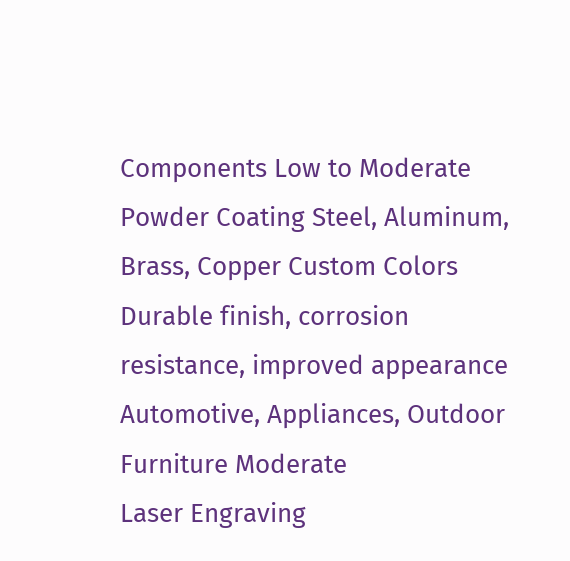Components Low to Moderate
Powder Coating Steel, Aluminum, Brass, Copper Custom Colors Durable finish, corrosion resistance, improved appearance Automotive, Appliances, Outdoor Furniture Moderate
Laser Engraving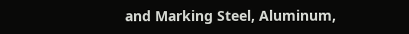and Marking Steel, Aluminum,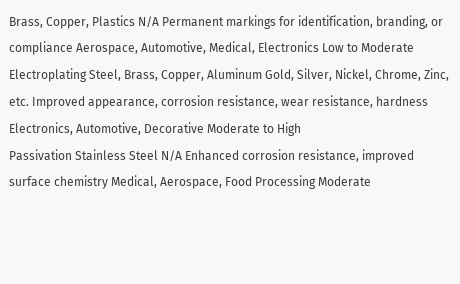Brass, Copper, Plastics N/A Permanent markings for identification, branding, or compliance Aerospace, Automotive, Medical, Electronics Low to Moderate
Electroplating Steel, Brass, Copper, Aluminum Gold, Silver, Nickel, Chrome, Zinc, etc. Improved appearance, corrosion resistance, wear resistance, hardness Electronics, Automotive, Decorative Moderate to High
Passivation Stainless Steel N/A Enhanced corrosion resistance, improved surface chemistry Medical, Aerospace, Food Processing Moderate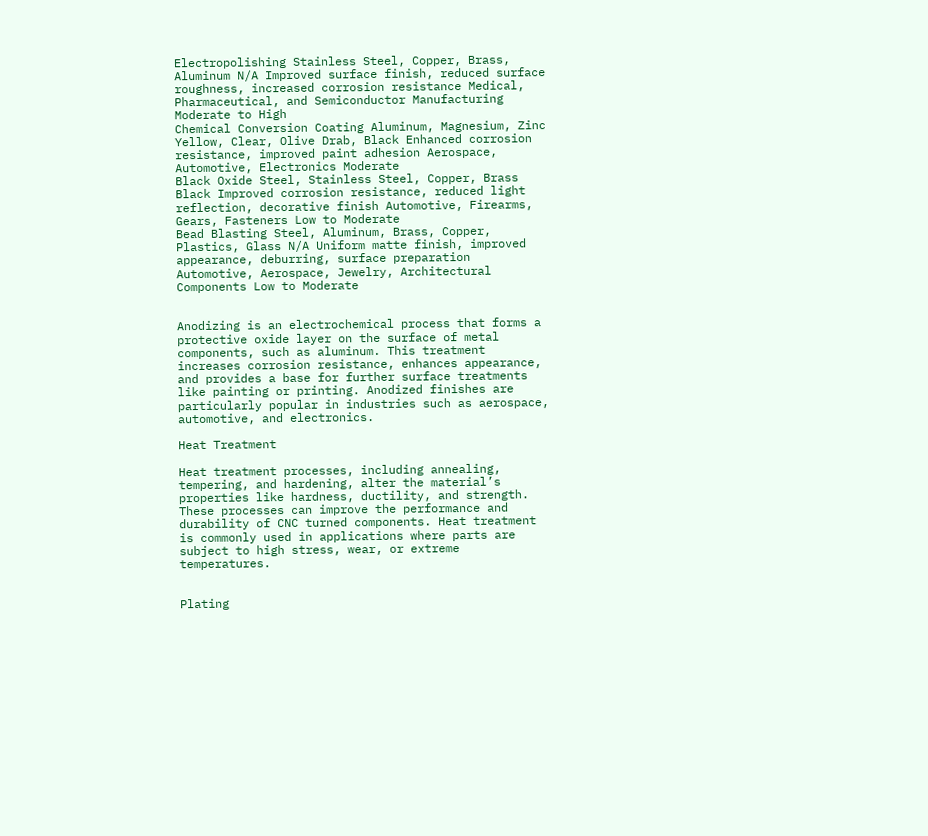Electropolishing Stainless Steel, Copper, Brass, Aluminum N/A Improved surface finish, reduced surface roughness, increased corrosion resistance Medical, Pharmaceutical, and Semiconductor Manufacturing Moderate to High
Chemical Conversion Coating Aluminum, Magnesium, Zinc Yellow, Clear, Olive Drab, Black Enhanced corrosion resistance, improved paint adhesion Aerospace, Automotive, Electronics Moderate
Black Oxide Steel, Stainless Steel, Copper, Brass Black Improved corrosion resistance, reduced light reflection, decorative finish Automotive, Firearms, Gears, Fasteners Low to Moderate
Bead Blasting Steel, Aluminum, Brass, Copper, Plastics, Glass N/A Uniform matte finish, improved appearance, deburring, surface preparation Automotive, Aerospace, Jewelry, Architectural Components Low to Moderate


Anodizing is an electrochemical process that forms a protective oxide layer on the surface of metal components, such as aluminum. This treatment increases corrosion resistance, enhances appearance, and provides a base for further surface treatments like painting or printing. Anodized finishes are particularly popular in industries such as aerospace, automotive, and electronics.

Heat Treatment

Heat treatment processes, including annealing, tempering, and hardening, alter the material’s properties like hardness, ductility, and strength. These processes can improve the performance and durability of CNC turned components. Heat treatment is commonly used in applications where parts are subject to high stress, wear, or extreme temperatures.


Plating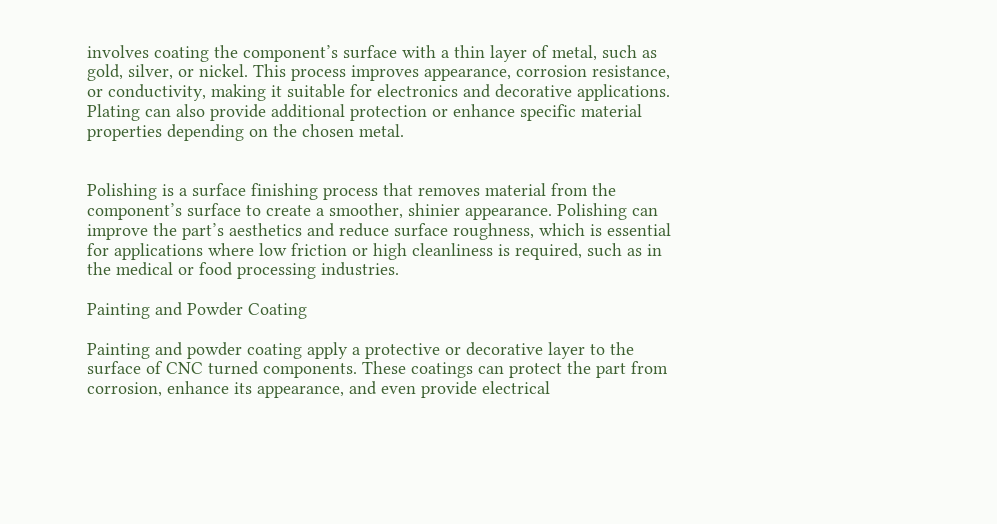involves coating the component’s surface with a thin layer of metal, such as gold, silver, or nickel. This process improves appearance, corrosion resistance, or conductivity, making it suitable for electronics and decorative applications. Plating can also provide additional protection or enhance specific material properties depending on the chosen metal.


Polishing is a surface finishing process that removes material from the component’s surface to create a smoother, shinier appearance. Polishing can improve the part’s aesthetics and reduce surface roughness, which is essential for applications where low friction or high cleanliness is required, such as in the medical or food processing industries.

Painting and Powder Coating

Painting and powder coating apply a protective or decorative layer to the surface of CNC turned components. These coatings can protect the part from corrosion, enhance its appearance, and even provide electrical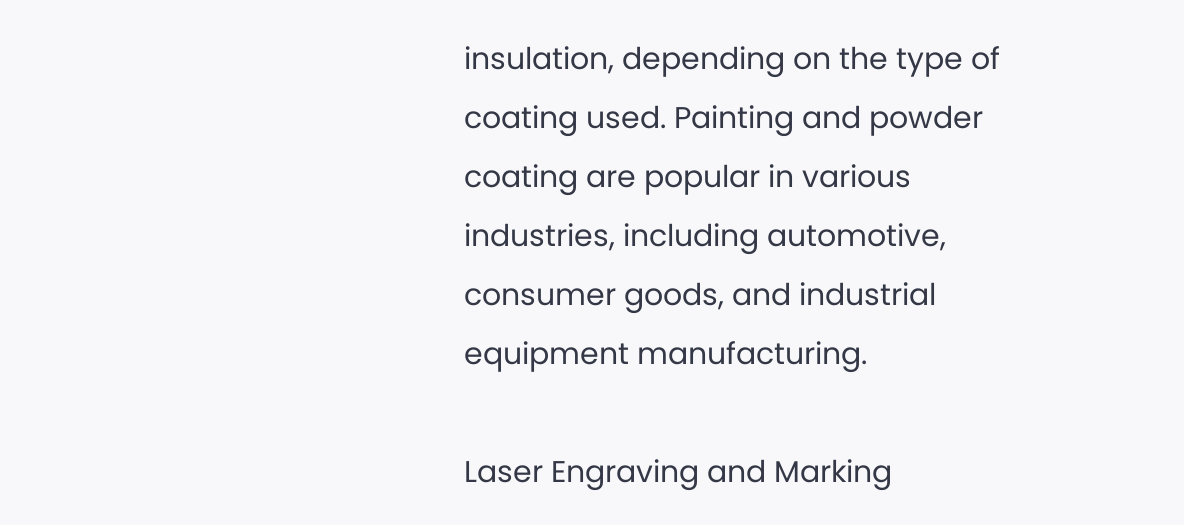insulation, depending on the type of coating used. Painting and powder coating are popular in various industries, including automotive, consumer goods, and industrial equipment manufacturing.

Laser Engraving and Marking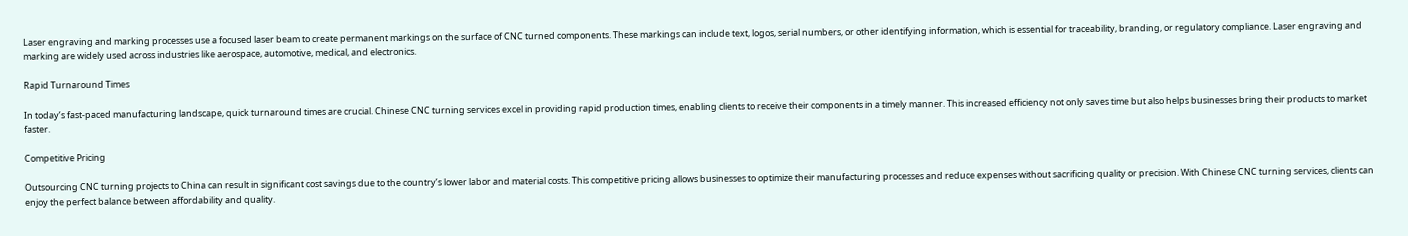Laser engraving and marking processes use a focused laser beam to create permanent markings on the surface of CNC turned components. These markings can include text, logos, serial numbers, or other identifying information, which is essential for traceability, branding, or regulatory compliance. Laser engraving and marking are widely used across industries like aerospace, automotive, medical, and electronics.

Rapid Turnaround Times

In today’s fast-paced manufacturing landscape, quick turnaround times are crucial. Chinese CNC turning services excel in providing rapid production times, enabling clients to receive their components in a timely manner. This increased efficiency not only saves time but also helps businesses bring their products to market faster.

Competitive Pricing

Outsourcing CNC turning projects to China can result in significant cost savings due to the country’s lower labor and material costs. This competitive pricing allows businesses to optimize their manufacturing processes and reduce expenses without sacrificing quality or precision. With Chinese CNC turning services, clients can enjoy the perfect balance between affordability and quality.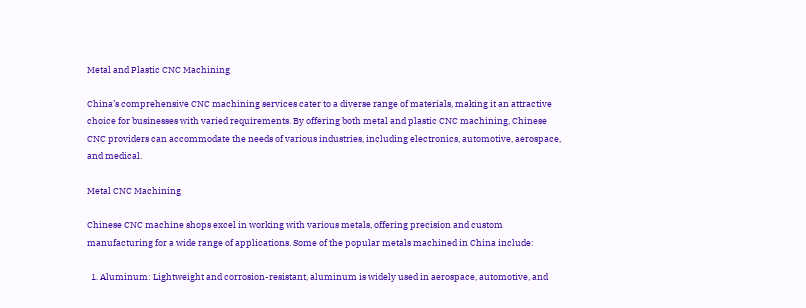Metal and Plastic CNC Machining

China’s comprehensive CNC machining services cater to a diverse range of materials, making it an attractive choice for businesses with varied requirements. By offering both metal and plastic CNC machining, Chinese CNC providers can accommodate the needs of various industries, including electronics, automotive, aerospace, and medical.

Metal CNC Machining

Chinese CNC machine shops excel in working with various metals, offering precision and custom manufacturing for a wide range of applications. Some of the popular metals machined in China include:

  1. Aluminum: Lightweight and corrosion-resistant, aluminum is widely used in aerospace, automotive, and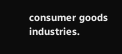consumer goods industries.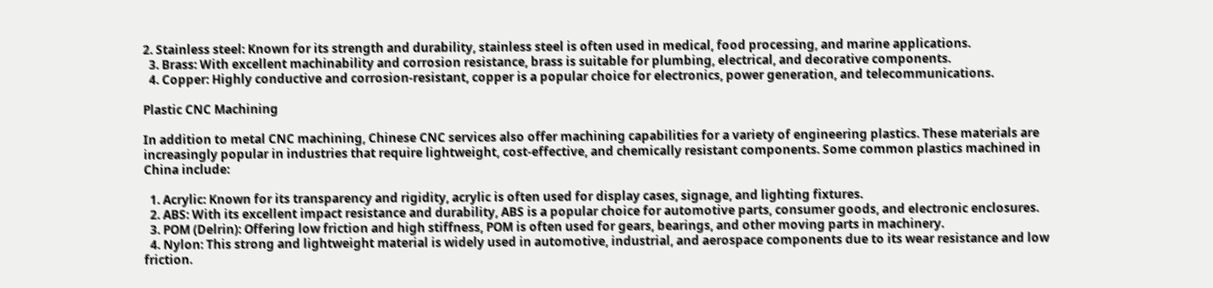2. Stainless steel: Known for its strength and durability, stainless steel is often used in medical, food processing, and marine applications.
  3. Brass: With excellent machinability and corrosion resistance, brass is suitable for plumbing, electrical, and decorative components.
  4. Copper: Highly conductive and corrosion-resistant, copper is a popular choice for electronics, power generation, and telecommunications.

Plastic CNC Machining

In addition to metal CNC machining, Chinese CNC services also offer machining capabilities for a variety of engineering plastics. These materials are increasingly popular in industries that require lightweight, cost-effective, and chemically resistant components. Some common plastics machined in China include:

  1. Acrylic: Known for its transparency and rigidity, acrylic is often used for display cases, signage, and lighting fixtures.
  2. ABS: With its excellent impact resistance and durability, ABS is a popular choice for automotive parts, consumer goods, and electronic enclosures.
  3. POM (Delrin): Offering low friction and high stiffness, POM is often used for gears, bearings, and other moving parts in machinery.
  4. Nylon: This strong and lightweight material is widely used in automotive, industrial, and aerospace components due to its wear resistance and low friction.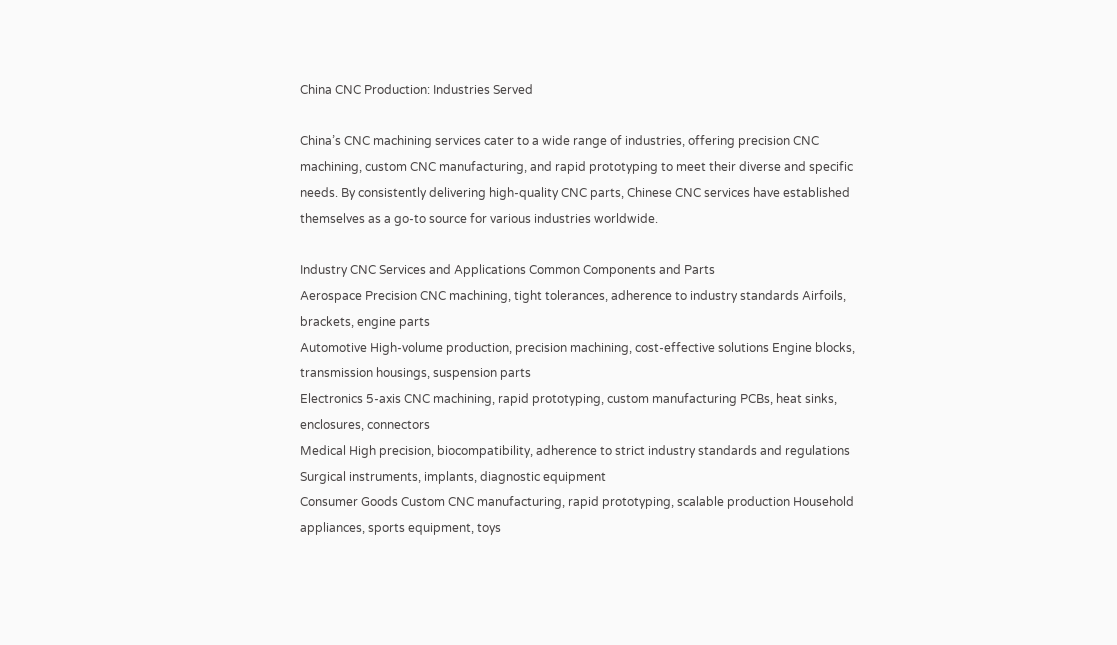China CNC Production: Industries Served

China’s CNC machining services cater to a wide range of industries, offering precision CNC machining, custom CNC manufacturing, and rapid prototyping to meet their diverse and specific needs. By consistently delivering high-quality CNC parts, Chinese CNC services have established themselves as a go-to source for various industries worldwide.

Industry CNC Services and Applications Common Components and Parts
Aerospace Precision CNC machining, tight tolerances, adherence to industry standards Airfoils, brackets, engine parts
Automotive High-volume production, precision machining, cost-effective solutions Engine blocks, transmission housings, suspension parts
Electronics 5-axis CNC machining, rapid prototyping, custom manufacturing PCBs, heat sinks, enclosures, connectors
Medical High precision, biocompatibility, adherence to strict industry standards and regulations Surgical instruments, implants, diagnostic equipment
Consumer Goods Custom CNC manufacturing, rapid prototyping, scalable production Household appliances, sports equipment, toys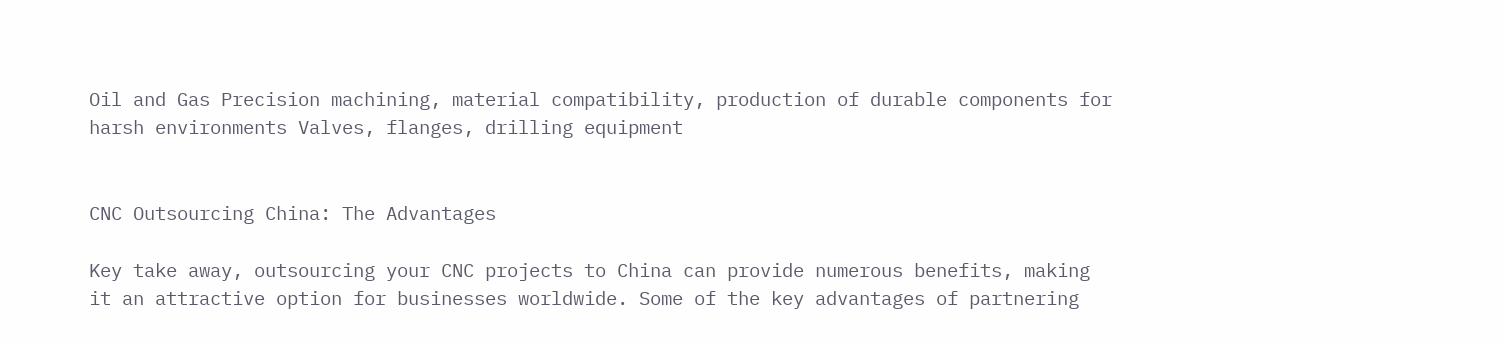Oil and Gas Precision machining, material compatibility, production of durable components for harsh environments Valves, flanges, drilling equipment


CNC Outsourcing China: The Advantages

Key take away, outsourcing your CNC projects to China can provide numerous benefits, making it an attractive option for businesses worldwide. Some of the key advantages of partnering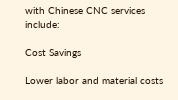with Chinese CNC services include:

Cost Savings

Lower labor and material costs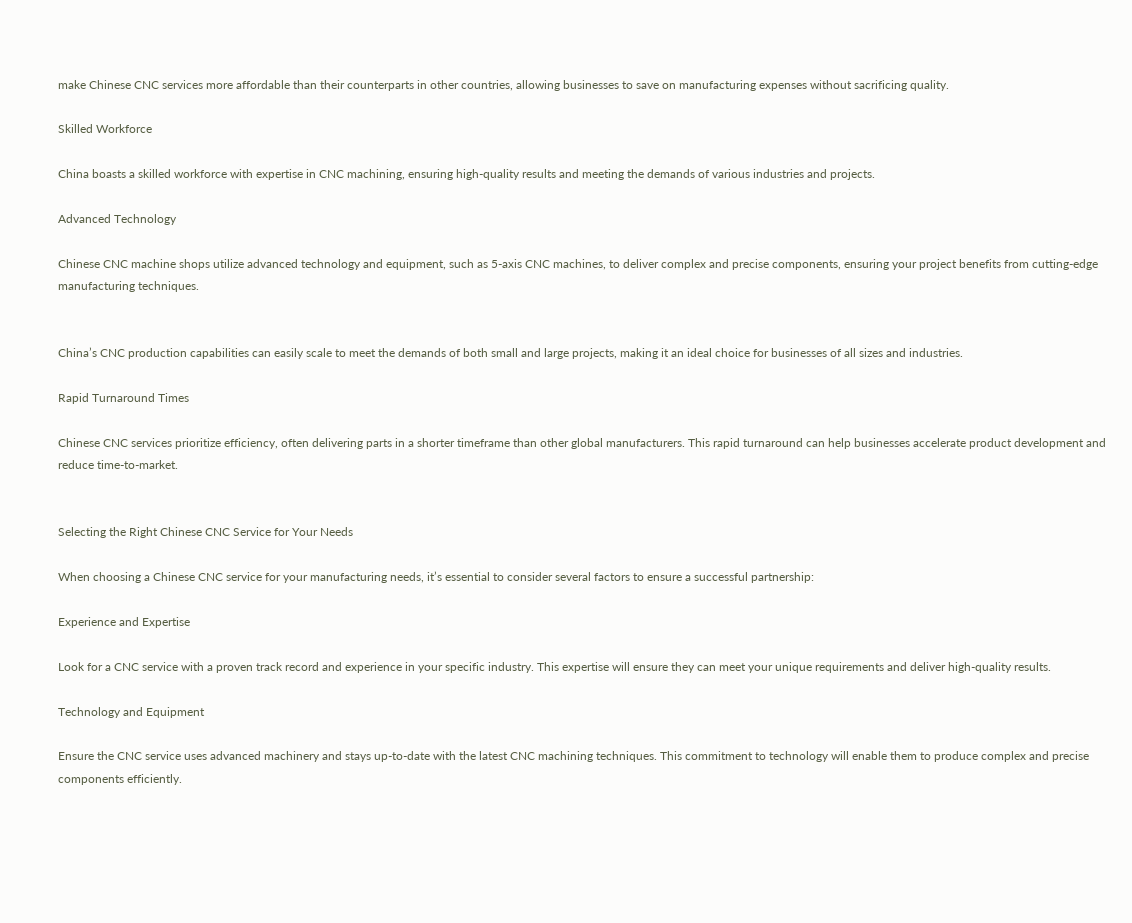make Chinese CNC services more affordable than their counterparts in other countries, allowing businesses to save on manufacturing expenses without sacrificing quality.

Skilled Workforce

China boasts a skilled workforce with expertise in CNC machining, ensuring high-quality results and meeting the demands of various industries and projects.

Advanced Technology

Chinese CNC machine shops utilize advanced technology and equipment, such as 5-axis CNC machines, to deliver complex and precise components, ensuring your project benefits from cutting-edge manufacturing techniques.


China’s CNC production capabilities can easily scale to meet the demands of both small and large projects, making it an ideal choice for businesses of all sizes and industries.

Rapid Turnaround Times

Chinese CNC services prioritize efficiency, often delivering parts in a shorter timeframe than other global manufacturers. This rapid turnaround can help businesses accelerate product development and reduce time-to-market.


Selecting the Right Chinese CNC Service for Your Needs

When choosing a Chinese CNC service for your manufacturing needs, it’s essential to consider several factors to ensure a successful partnership:

Experience and Expertise

Look for a CNC service with a proven track record and experience in your specific industry. This expertise will ensure they can meet your unique requirements and deliver high-quality results.

Technology and Equipment

Ensure the CNC service uses advanced machinery and stays up-to-date with the latest CNC machining techniques. This commitment to technology will enable them to produce complex and precise components efficiently.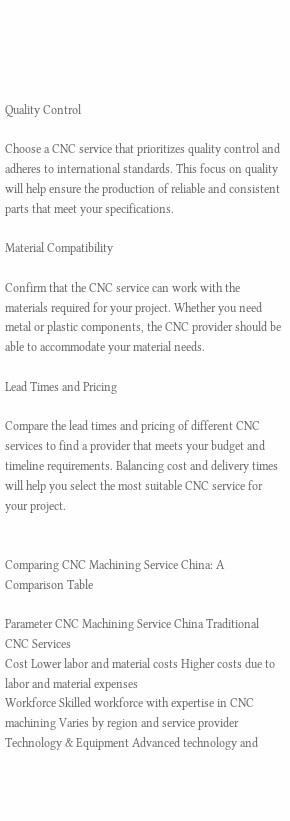Quality Control

Choose a CNC service that prioritizes quality control and adheres to international standards. This focus on quality will help ensure the production of reliable and consistent parts that meet your specifications.

Material Compatibility

Confirm that the CNC service can work with the materials required for your project. Whether you need metal or plastic components, the CNC provider should be able to accommodate your material needs.

Lead Times and Pricing

Compare the lead times and pricing of different CNC services to find a provider that meets your budget and timeline requirements. Balancing cost and delivery times will help you select the most suitable CNC service for your project.


Comparing CNC Machining Service China: A Comparison Table

Parameter CNC Machining Service China Traditional CNC Services
Cost Lower labor and material costs Higher costs due to labor and material expenses
Workforce Skilled workforce with expertise in CNC machining Varies by region and service provider
Technology & Equipment Advanced technology and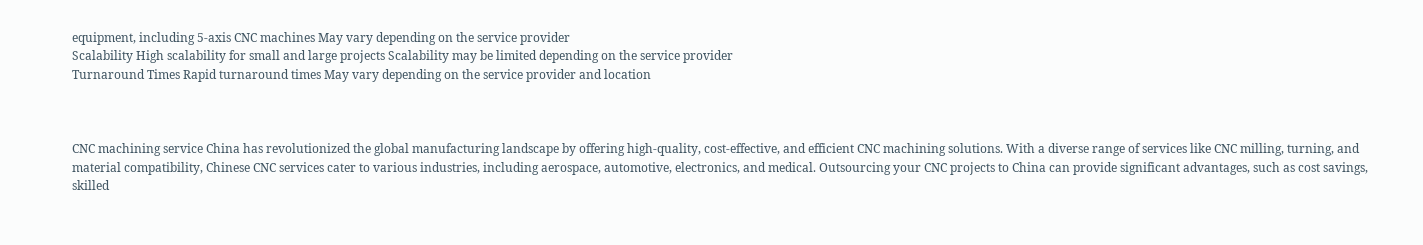equipment, including 5-axis CNC machines May vary depending on the service provider
Scalability High scalability for small and large projects Scalability may be limited depending on the service provider
Turnaround Times Rapid turnaround times May vary depending on the service provider and location



CNC machining service China has revolutionized the global manufacturing landscape by offering high-quality, cost-effective, and efficient CNC machining solutions. With a diverse range of services like CNC milling, turning, and material compatibility, Chinese CNC services cater to various industries, including aerospace, automotive, electronics, and medical. Outsourcing your CNC projects to China can provide significant advantages, such as cost savings, skilled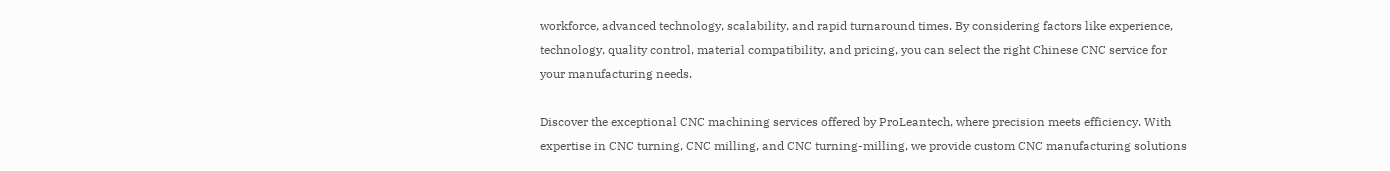workforce, advanced technology, scalability, and rapid turnaround times. By considering factors like experience, technology, quality control, material compatibility, and pricing, you can select the right Chinese CNC service for your manufacturing needs.

Discover the exceptional CNC machining services offered by ProLeantech, where precision meets efficiency. With expertise in CNC turning, CNC milling, and CNC turning-milling, we provide custom CNC manufacturing solutions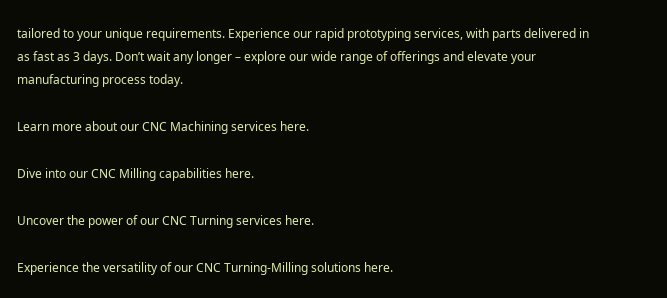tailored to your unique requirements. Experience our rapid prototyping services, with parts delivered in as fast as 3 days. Don’t wait any longer – explore our wide range of offerings and elevate your manufacturing process today.

Learn more about our CNC Machining services here.

Dive into our CNC Milling capabilities here.

Uncover the power of our CNC Turning services here.

Experience the versatility of our CNC Turning-Milling solutions here.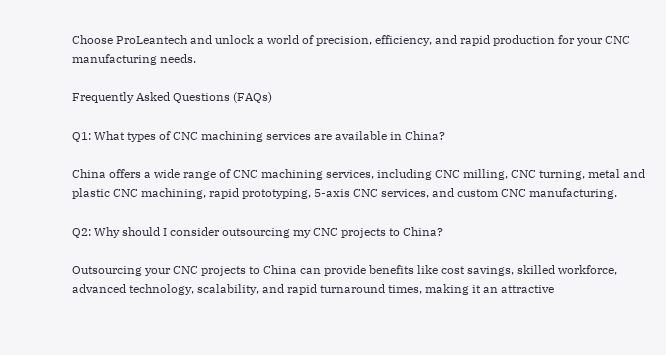Choose ProLeantech and unlock a world of precision, efficiency, and rapid production for your CNC manufacturing needs.

Frequently Asked Questions (FAQs)

Q1: What types of CNC machining services are available in China?

China offers a wide range of CNC machining services, including CNC milling, CNC turning, metal and plastic CNC machining, rapid prototyping, 5-axis CNC services, and custom CNC manufacturing.

Q2: Why should I consider outsourcing my CNC projects to China?

Outsourcing your CNC projects to China can provide benefits like cost savings, skilled workforce, advanced technology, scalability, and rapid turnaround times, making it an attractive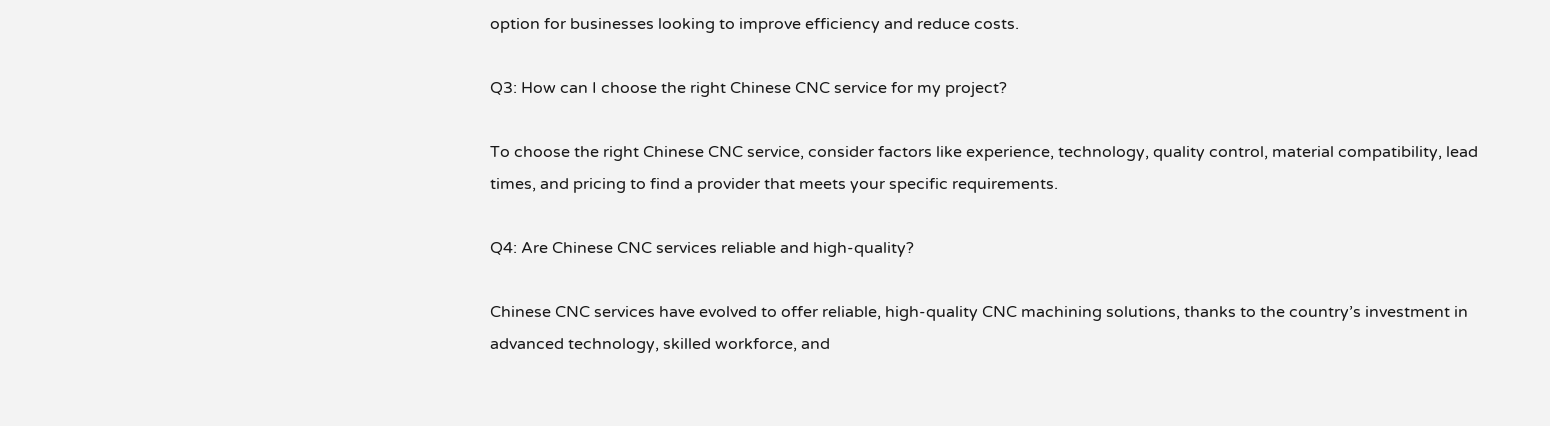option for businesses looking to improve efficiency and reduce costs.

Q3: How can I choose the right Chinese CNC service for my project?

To choose the right Chinese CNC service, consider factors like experience, technology, quality control, material compatibility, lead times, and pricing to find a provider that meets your specific requirements.

Q4: Are Chinese CNC services reliable and high-quality?

Chinese CNC services have evolved to offer reliable, high-quality CNC machining solutions, thanks to the country’s investment in advanced technology, skilled workforce, and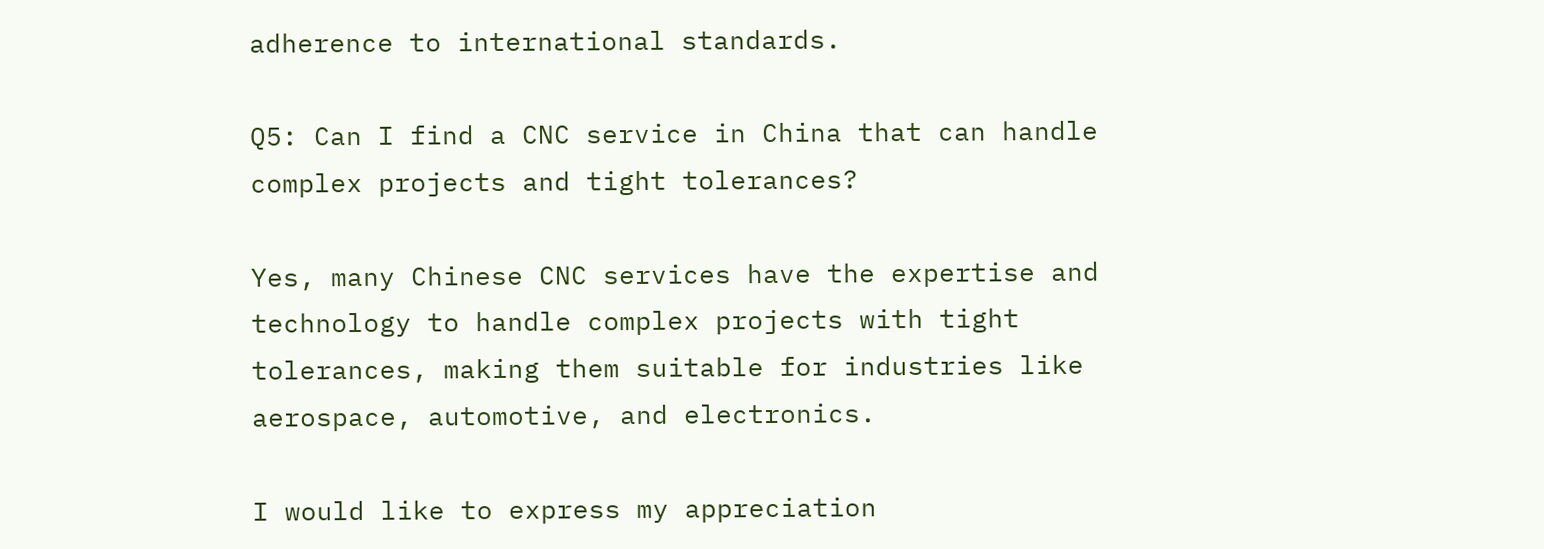adherence to international standards.

Q5: Can I find a CNC service in China that can handle complex projects and tight tolerances?

Yes, many Chinese CNC services have the expertise and technology to handle complex projects with tight tolerances, making them suitable for industries like aerospace, automotive, and electronics.

I would like to express my appreciation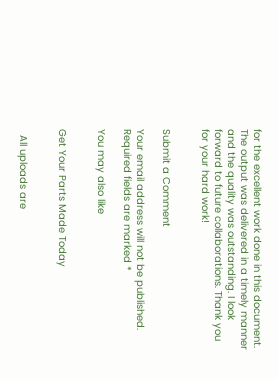for the excellent work done in this document. The output was delivered in a timely manner and the quality was outstanding. I look forward to future collaborations. Thank you for your hard work!


Submit a Comment

Your email address will not be published. Required fields are marked *

You may also like


Get Your Parts Made Today


  All uploads are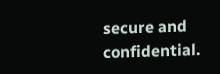secure and confidential.